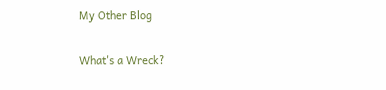My Other Blog

What's a Wreck?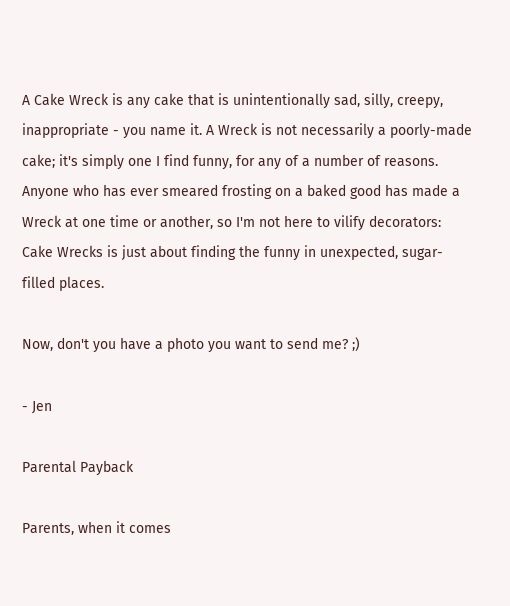A Cake Wreck is any cake that is unintentionally sad, silly, creepy, inappropriate - you name it. A Wreck is not necessarily a poorly-made cake; it's simply one I find funny, for any of a number of reasons. Anyone who has ever smeared frosting on a baked good has made a Wreck at one time or another, so I'm not here to vilify decorators: Cake Wrecks is just about finding the funny in unexpected, sugar-filled places.

Now, don't you have a photo you want to send me? ;)

- Jen

Parental Payback

Parents, when it comes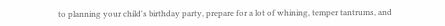to planning your child's birthday party, prepare for a lot of whining, temper tantrums, and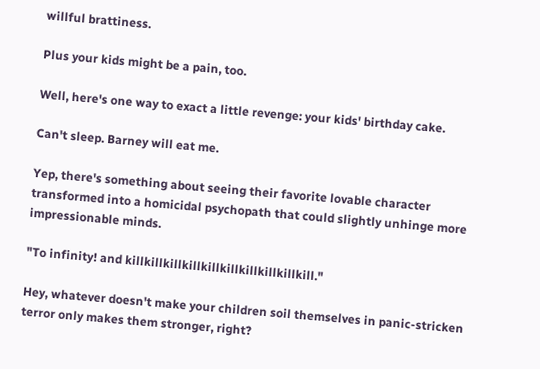willful brattiness.

Plus your kids might be a pain, too.

Well, here's one way to exact a little revenge: your kids' birthday cake.

Can't sleep. Barney will eat me.

Yep, there's something about seeing their favorite lovable character transformed into a homicidal psychopath that could slightly unhinge more impressionable minds.

"To infinity! and killkillkillkillkillkillkillkillkillkill."

Hey, whatever doesn't make your children soil themselves in panic-stricken terror only makes them stronger, right?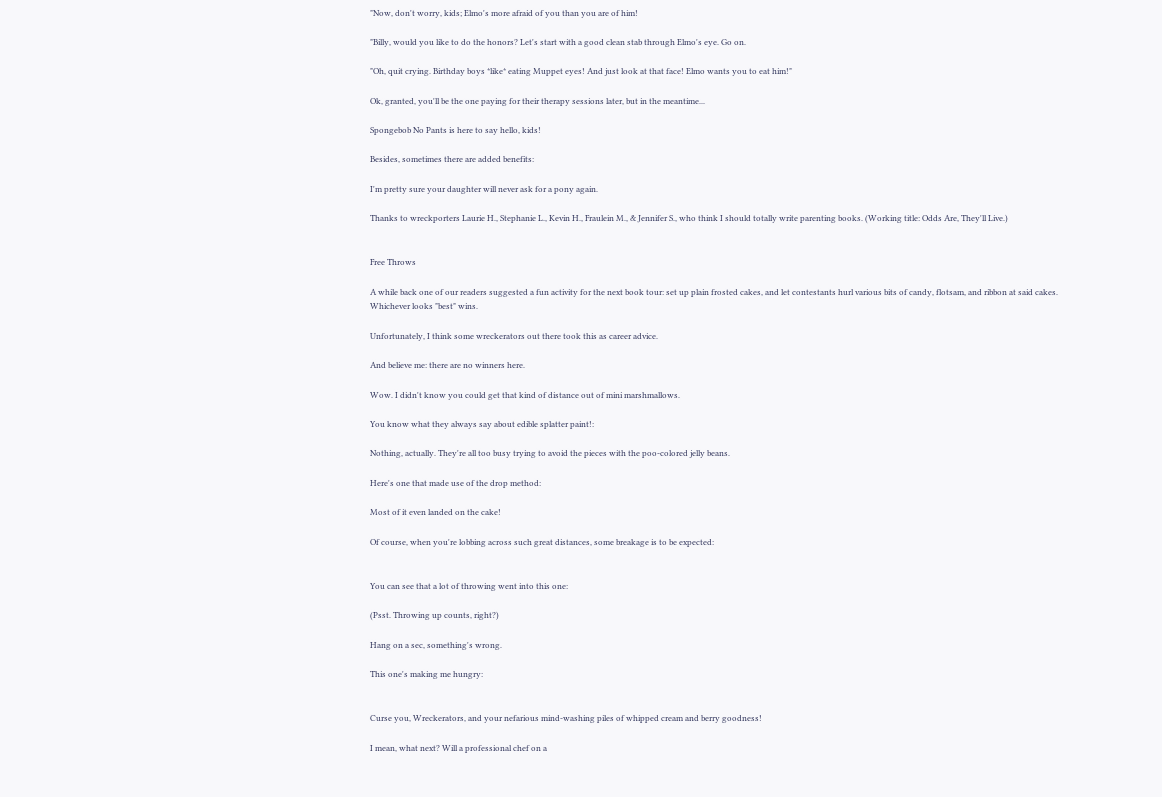"Now, don't worry, kids; Elmo's more afraid of you than you are of him!

"Billy, would you like to do the honors? Let's start with a good clean stab through Elmo's eye. Go on.

"Oh, quit crying. Birthday boys *like* eating Muppet eyes! And just look at that face! Elmo wants you to eat him!"

Ok, granted, you'll be the one paying for their therapy sessions later, but in the meantime...

Spongebob No Pants is here to say hello, kids!

Besides, sometimes there are added benefits:

I'm pretty sure your daughter will never ask for a pony again.

Thanks to wreckporters Laurie H., Stephanie L., Kevin H., Fraulein M., & Jennifer S., who think I should totally write parenting books. (Working title: Odds Are, They'll Live.)


Free Throws

A while back one of our readers suggested a fun activity for the next book tour: set up plain frosted cakes, and let contestants hurl various bits of candy, flotsam, and ribbon at said cakes. Whichever looks "best" wins.

Unfortunately, I think some wreckerators out there took this as career advice.

And believe me: there are no winners here.

Wow. I didn't know you could get that kind of distance out of mini marshmallows.

You know what they always say about edible splatter paint!:

Nothing, actually. They're all too busy trying to avoid the pieces with the poo-colored jelly beans.

Here's one that made use of the drop method:

Most of it even landed on the cake!

Of course, when you're lobbing across such great distances, some breakage is to be expected:


You can see that a lot of throwing went into this one:

(Psst. Throwing up counts, right?)

Hang on a sec, something's wrong.

This one's making me hungry:


Curse you, Wreckerators, and your nefarious mind-washing piles of whipped cream and berry goodness!

I mean, what next? Will a professional chef on a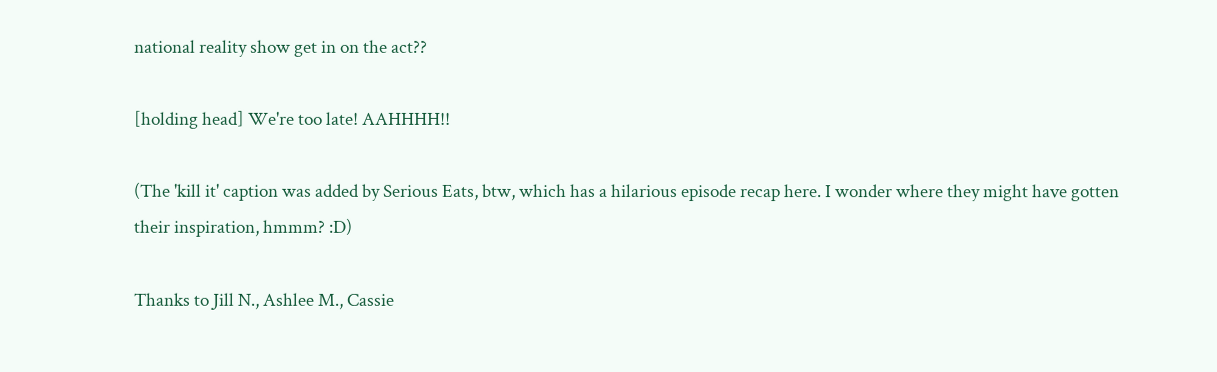national reality show get in on the act??

[holding head] We're too late! AAHHHH!!

(The 'kill it' caption was added by Serious Eats, btw, which has a hilarious episode recap here. I wonder where they might have gotten their inspiration, hmmm? :D)

Thanks to Jill N., Ashlee M., Cassie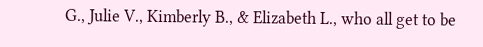G., Julie V., Kimberly B., & Elizabeth L., who all get to be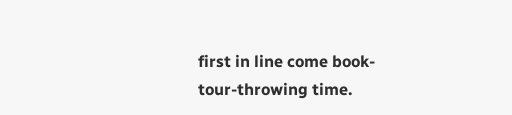first in line come book-tour-throwing time.